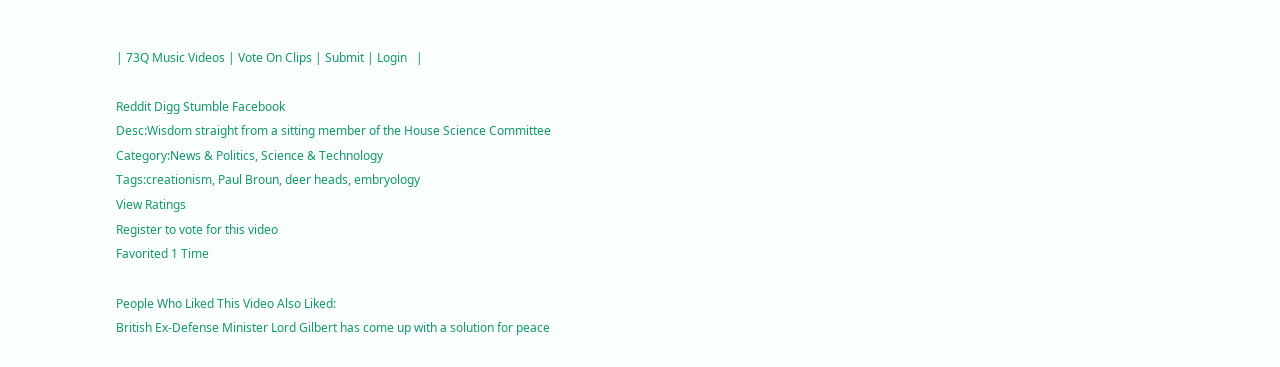| 73Q Music Videos | Vote On Clips | Submit | Login   |

Reddit Digg Stumble Facebook
Desc:Wisdom straight from a sitting member of the House Science Committee
Category:News & Politics, Science & Technology
Tags:creationism, Paul Broun, deer heads, embryology
View Ratings
Register to vote for this video
Favorited 1 Time

People Who Liked This Video Also Liked:
British Ex-Defense Minister Lord Gilbert has come up with a solution for peace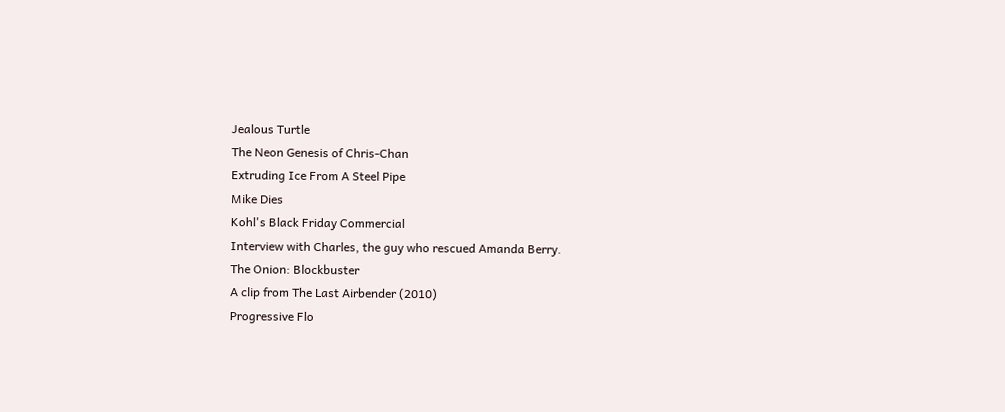Jealous Turtle
The Neon Genesis of Chris-Chan
Extruding Ice From A Steel Pipe
Mike Dies
Kohl's Black Friday Commercial
Interview with Charles, the guy who rescued Amanda Berry.
The Onion: Blockbuster
A clip from The Last Airbender (2010)
Progressive Flo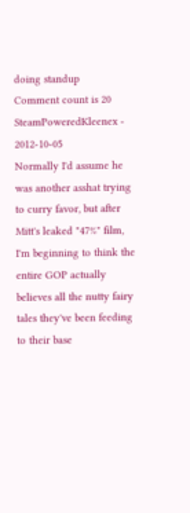doing standup
Comment count is 20
SteamPoweredKleenex - 2012-10-05
Normally I'd assume he was another asshat trying to curry favor, but after Mitt's leaked "47%" film, I'm beginning to think the entire GOP actually believes all the nutty fairy tales they've been feeding to their base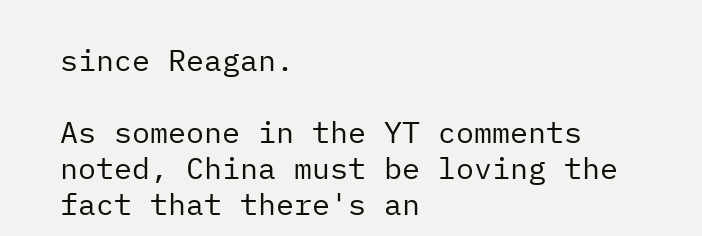since Reagan.

As someone in the YT comments noted, China must be loving the fact that there's an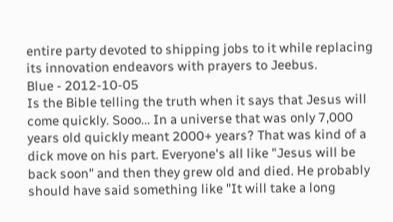entire party devoted to shipping jobs to it while replacing its innovation endeavors with prayers to Jeebus.
Blue - 2012-10-05
Is the Bible telling the truth when it says that Jesus will come quickly. Sooo... In a universe that was only 7,000 years old quickly meant 2000+ years? That was kind of a dick move on his part. Everyone's all like "Jesus will be back soon" and then they grew old and died. He probably should have said something like "It will take a long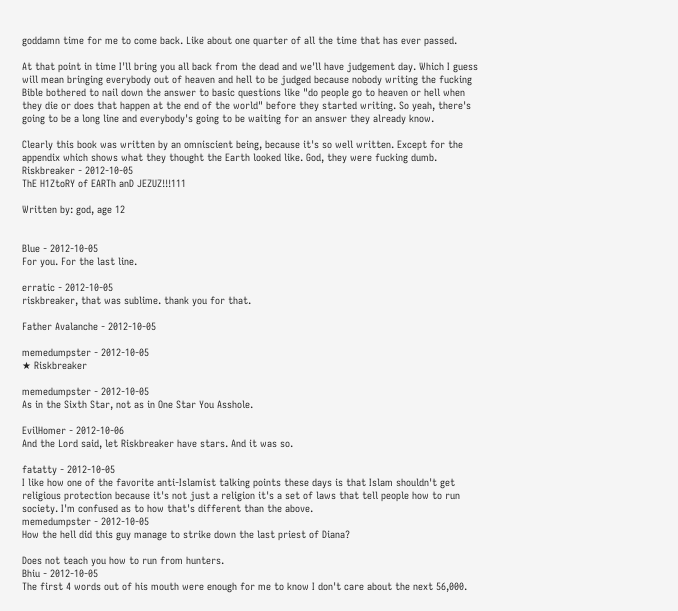goddamn time for me to come back. Like about one quarter of all the time that has ever passed.

At that point in time I'll bring you all back from the dead and we'll have judgement day. Which I guess will mean bringing everybody out of heaven and hell to be judged because nobody writing the fucking Bible bothered to nail down the answer to basic questions like "do people go to heaven or hell when they die or does that happen at the end of the world" before they started writing. So yeah, there's going to be a long line and everybody's going to be waiting for an answer they already know.

Clearly this book was written by an omniscient being, because it's so well written. Except for the appendix which shows what they thought the Earth looked like. God, they were fucking dumb.
Riskbreaker - 2012-10-05
ThE H1ZtoRY of EARTh anD JEZUZ!!!111

Written by: god, age 12


Blue - 2012-10-05
For you. For the last line.

erratic - 2012-10-05
riskbreaker, that was sublime. thank you for that.

Father Avalanche - 2012-10-05

memedumpster - 2012-10-05
★ Riskbreaker

memedumpster - 2012-10-05
As in the Sixth Star, not as in One Star You Asshole.

EvilHomer - 2012-10-06
And the Lord said, let Riskbreaker have stars. And it was so.

fatatty - 2012-10-05
I like how one of the favorite anti-Islamist talking points these days is that Islam shouldn't get religious protection because it's not just a religion it's a set of laws that tell people how to run society. I'm confused as to how that's different than the above.
memedumpster - 2012-10-05
How the hell did this guy manage to strike down the last priest of Diana?

Does not teach you how to run from hunters.
Bhiu - 2012-10-05
The first 4 words out of his mouth were enough for me to know I don't care about the next 56,000.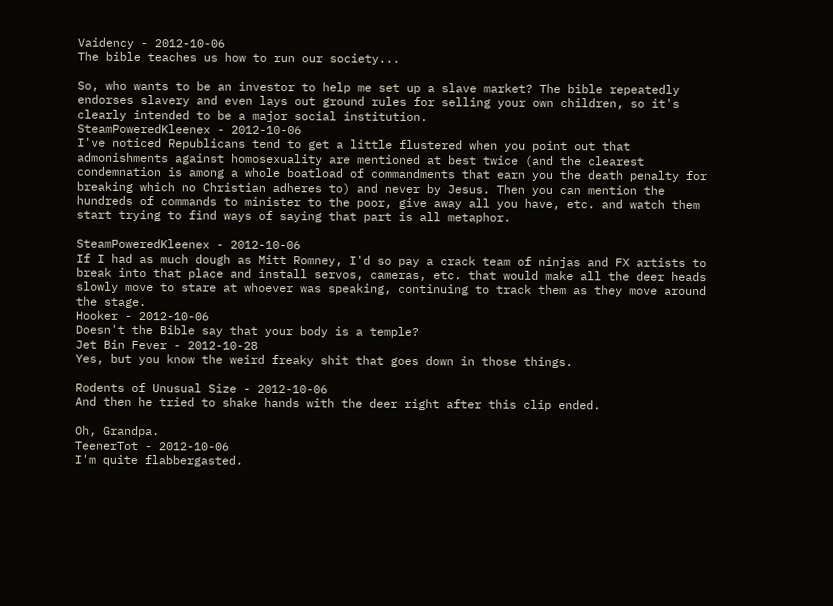Vaidency - 2012-10-06
The bible teaches us how to run our society...

So, who wants to be an investor to help me set up a slave market? The bible repeatedly endorses slavery and even lays out ground rules for selling your own children, so it's clearly intended to be a major social institution.
SteamPoweredKleenex - 2012-10-06
I've noticed Republicans tend to get a little flustered when you point out that admonishments against homosexuality are mentioned at best twice (and the clearest condemnation is among a whole boatload of commandments that earn you the death penalty for breaking which no Christian adheres to) and never by Jesus. Then you can mention the hundreds of commands to minister to the poor, give away all you have, etc. and watch them start trying to find ways of saying that part is all metaphor.

SteamPoweredKleenex - 2012-10-06
If I had as much dough as Mitt Romney, I'd so pay a crack team of ninjas and FX artists to break into that place and install servos, cameras, etc. that would make all the deer heads slowly move to stare at whoever was speaking, continuing to track them as they move around the stage.
Hooker - 2012-10-06
Doesn't the Bible say that your body is a temple?
Jet Bin Fever - 2012-10-28
Yes, but you know the weird freaky shit that goes down in those things.

Rodents of Unusual Size - 2012-10-06
And then he tried to shake hands with the deer right after this clip ended.

Oh, Grandpa.
TeenerTot - 2012-10-06
I'm quite flabbergasted.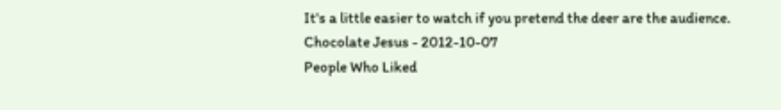It's a little easier to watch if you pretend the deer are the audience.
Chocolate Jesus - 2012-10-07
People Who Liked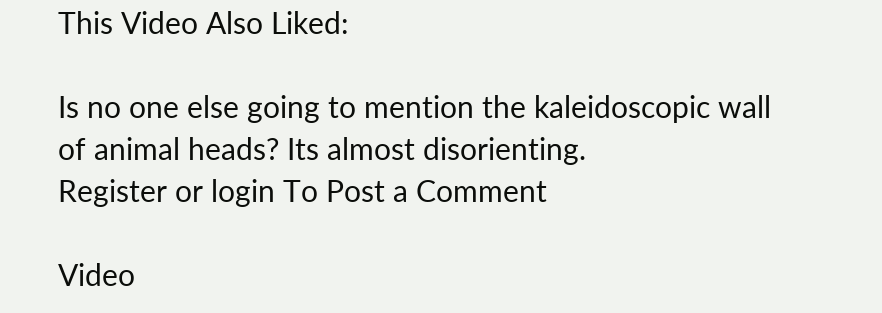This Video Also Liked:

Is no one else going to mention the kaleidoscopic wall of animal heads? Its almost disorienting.
Register or login To Post a Comment

Video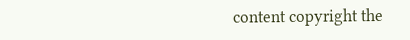content copyright the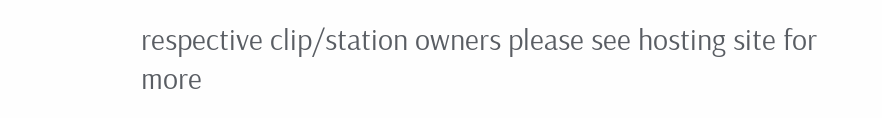respective clip/station owners please see hosting site for more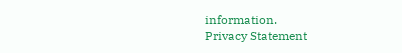information.
Privacy Statement